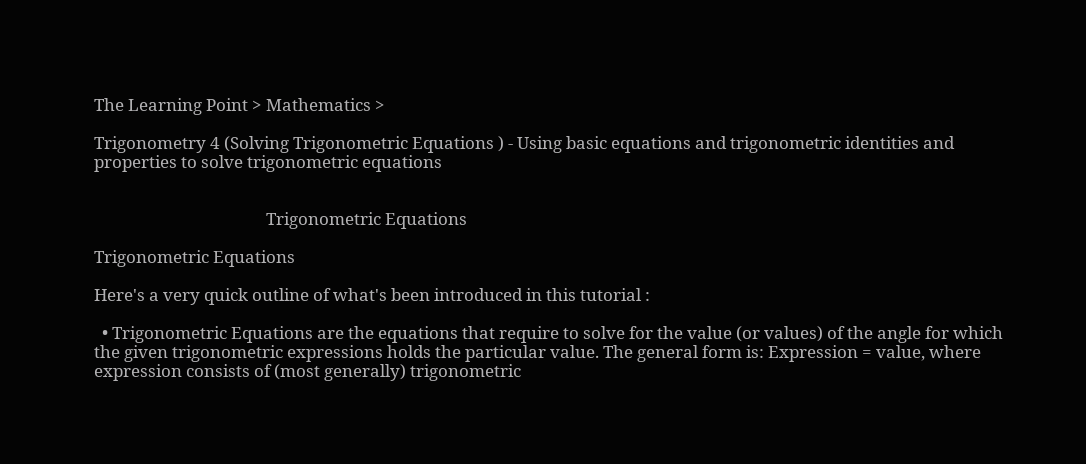The Learning Point > Mathematics >

Trigonometry 4 (Solving Trigonometric Equations ) - Using basic equations and trigonometric identities and properties to solve trigonometric equations


                                           Trigonometric Equations

Trigonometric Equations

Here's a very quick outline of what's been introduced in this tutorial :

  • Trigonometric Equations are the equations that require to solve for the value (or values) of the angle for which the given trigonometric expressions holds the particular value. The general form is: Expression = value, where expression consists of (most generally) trigonometric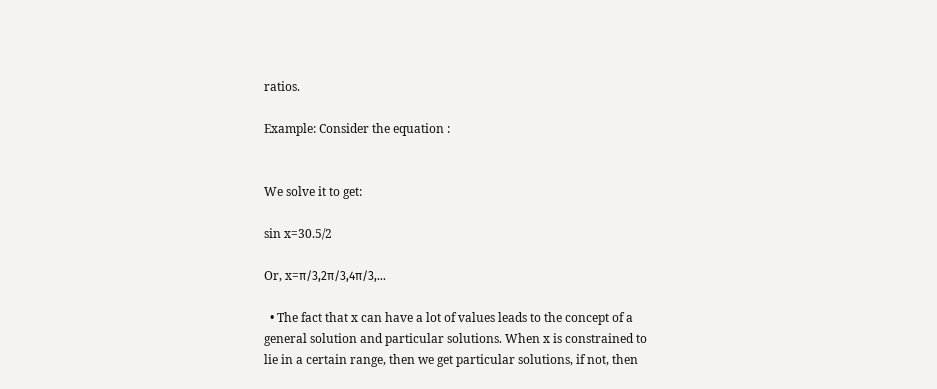ratios.

Example: Consider the equation :


We solve it to get:

sin x=30.5/2

Or, x=π/3,2π/3,4π/3,…

  • The fact that x can have a lot of values leads to the concept of a general solution and particular solutions. When x is constrained to lie in a certain range, then we get particular solutions, if not, then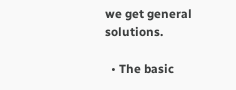we get general solutions.

  • The basic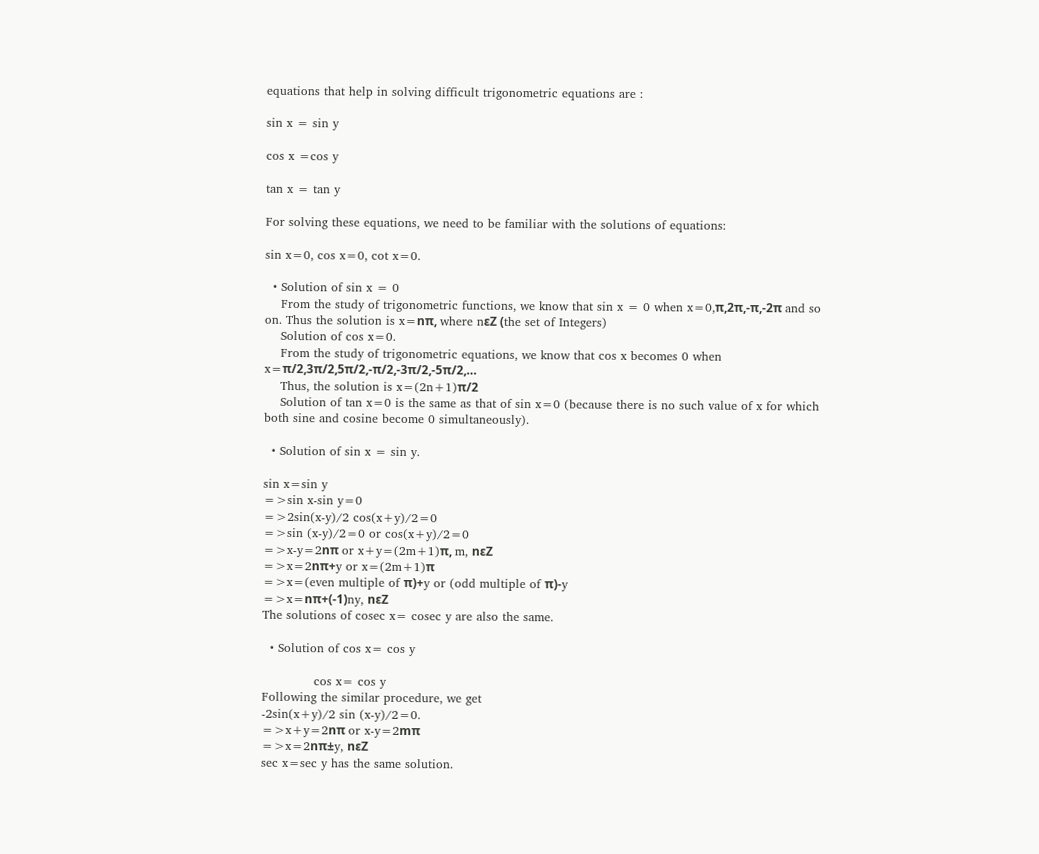equations that help in solving difficult trigonometric equations are :

sin x = sin y

cos x =cos y

tan x = tan y

For solving these equations, we need to be familiar with the solutions of equations:

sin x=0, cos x=0, cot x=0.

  • Solution of sin x = 0
    From the study of trigonometric functions, we know that sin x = 0 when x=0,π,2π,-π,-2π and so on. Thus the solution is x=nπ, where nεZ (the set of Integers)
    Solution of cos x=0.
    From the study of trigonometric equations, we know that cos x becomes 0 when x=π/2,3π/2,5π/2,-π/2,-3π/2,-5π/2,…
    Thus, the solution is x=(2n+1)π/2
    Solution of tan x=0 is the same as that of sin x=0 (because there is no such value of x for which both sine and cosine become 0 simultaneously).

  • Solution of sin x = sin y.

sin x=sin y
=>sin x-sin y=0
=>2sin(x-y)/2 cos(x+y)/2=0
=>sin (x-y)/2=0 or cos(x+y)/2=0
=>x-y=2nπ or x+y=(2m+1)π, m, nεZ
=>x=2nπ+y or x=(2m+1)π
=>x=(even multiple of π)+y or (odd multiple of π)-y
=>x=nπ+(-1)ny, nεZ
The solutions of cosec x= cosec y are also the same.

  • Solution of cos x= cos y

             cos x= cos y
Following the similar procedure, we get
-2sin(x+y)/2 sin (x-y)/2=0.
=>x+y=2nπ or x-y=2mπ
=>x=2nπ±y, nεZ
sec x=sec y has the same solution.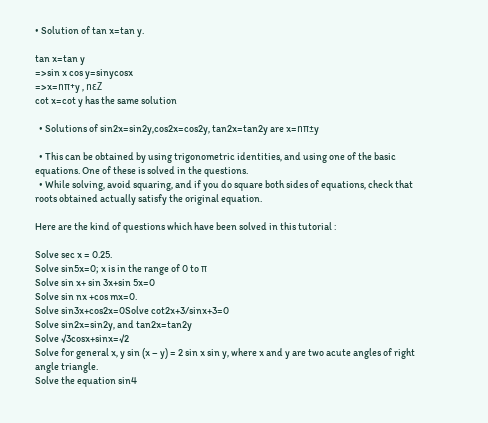• Solution of tan x=tan y.

tan x=tan y
=>sin x cos y=sinycosx
=>x=nπ+y , nεZ
cot x=cot y has the same solution

  • Solutions of sin2x=sin2y,cos2x=cos2y, tan2x=tan2y are x=nπ±y

  • This can be obtained by using trigonometric identities, and using one of the basic equations. One of these is solved in the questions.
  • While solving, avoid squaring, and if you do square both sides of equations, check that roots obtained actually satisfy the original equation.

Here are the kind of questions which have been solved in this tutorial :

Solve sec x = 0.25.
Solve sin5x=0; x is in the range of 0 to π
Solve sin x+ sin 3x+sin 5x=0
Solve sin nx +cos mx=0.
Solve sin3x+cos2x=0Solve cot2x+3/sinx+3=0
Solve sin2x=sin2y, and tan2x=tan2y
Solve √3cosx+sinx=√2
Solve for general x, y sin (x – y) = 2 sin x sin y, where x and y are two acute angles of right angle triangle.
Solve the equation sin4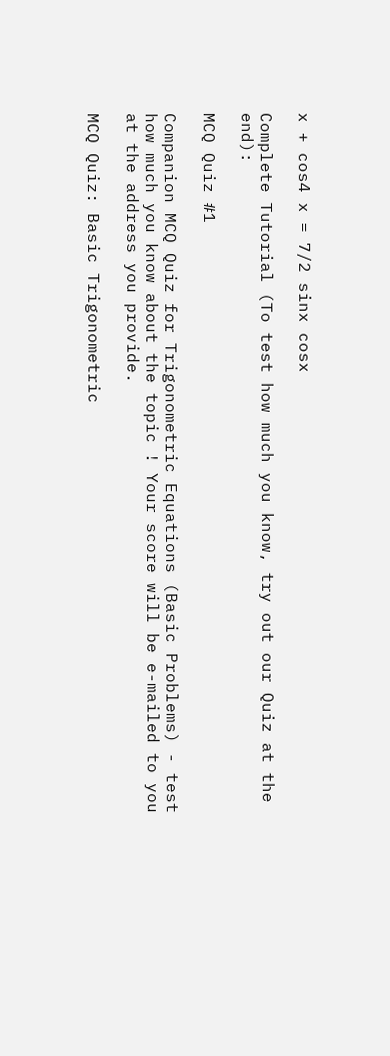x + cos4 x = 7/2 sinx cosx

Complete Tutorial (To test how much you know, try out our Quiz at the end):

MCQ Quiz #1

Companion MCQ Quiz for Trigonometric Equations (Basic Problems) - test how much you know about the topic ! Your score will be e-mailed to you at the address you provide.

MCQ Quiz: Basic Trigonometric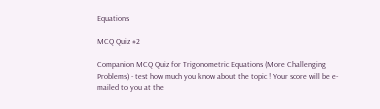Equations

MCQ Quiz #2

Companion MCQ Quiz for Trigonometric Equations (More Challenging Problems) - test how much you know about the topic ! Your score will be e-mailed to you at the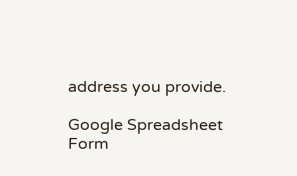address you provide.

Google Spreadsheet Form